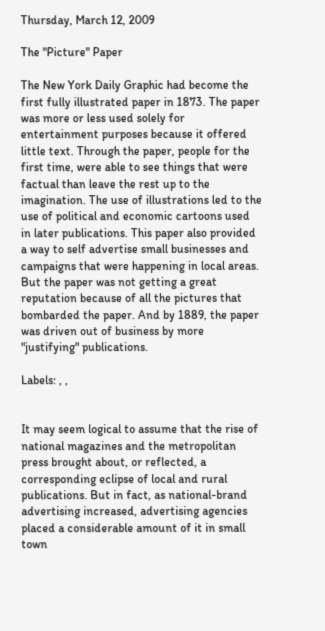Thursday, March 12, 2009

The "Picture" Paper

The New York Daily Graphic had become the first fully illustrated paper in 1873. The paper was more or less used solely for entertainment purposes because it offered little text. Through the paper, people for the first time, were able to see things that were factual than leave the rest up to the imagination. The use of illustrations led to the use of political and economic cartoons used in later publications. This paper also provided a way to self advertise small businesses and campaigns that were happening in local areas.
But the paper was not getting a great reputation because of all the pictures that bombarded the paper. And by 1889, the paper was driven out of business by more "justifying" publications.

Labels: , ,


It may seem logical to assume that the rise of national magazines and the metropolitan press brought about, or reflected, a corresponding eclipse of local and rural publications. But in fact, as national-brand advertising increased, advertising agencies placed a considerable amount of it in small town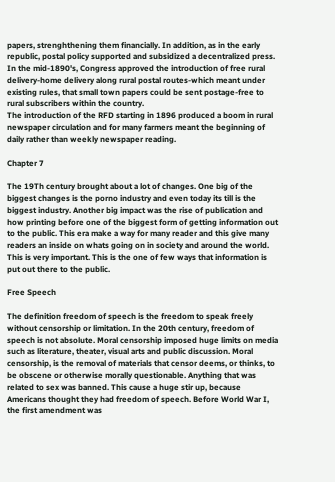papers, strenghthening them financially. In addition, as in the early republic, postal policy supported and subsidized a decentralized press. In the mid-1890's, Congress approved the introduction of free rural delivery-home delivery along rural postal routes-which meant under existing rules, that small town papers could be sent postage-free to rural subscribers within the country.
The introduction of the RFD starting in 1896 produced a boom in rural newspaper circulation and for many farmers meant the beginning of daily rather than weekly newspaper reading.

Chapter 7

The 19Th century brought about a lot of changes. One big of the biggest changes is the porno industry and even today its till is the biggest industry. Another big impact was the rise of publication and how printing before one of the biggest form of getting information out to the public. This era make a way for many reader and this give many readers an inside on whats going on in society and around the world. This is very important. This is the one of few ways that information is put out there to the public.

Free Speech

The definition freedom of speech is the freedom to speak freely without censorship or limitation. In the 20th century, freedom of speech is not absolute. Moral censorship imposed huge limits on media such as literature, theater, visual arts and public discussion. Moral censorship, is the removal of materials that censor deems, or thinks, to be obscene or otherwise morally questionable. Anything that was related to sex was banned. This cause a huge stir up, because Americans thought they had freedom of speech. Before World War I, the first amendment was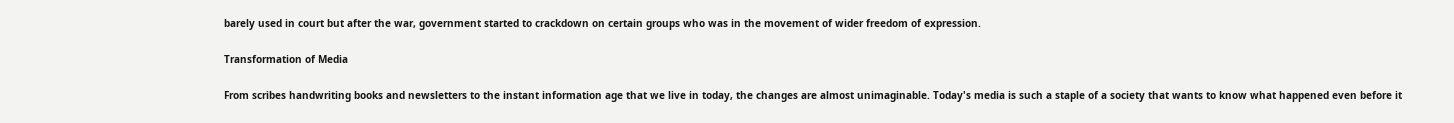barely used in court but after the war, government started to crackdown on certain groups who was in the movement of wider freedom of expression.

Transformation of Media

From scribes handwriting books and newsletters to the instant information age that we live in today, the changes are almost unimaginable. Today's media is such a staple of a society that wants to know what happened even before it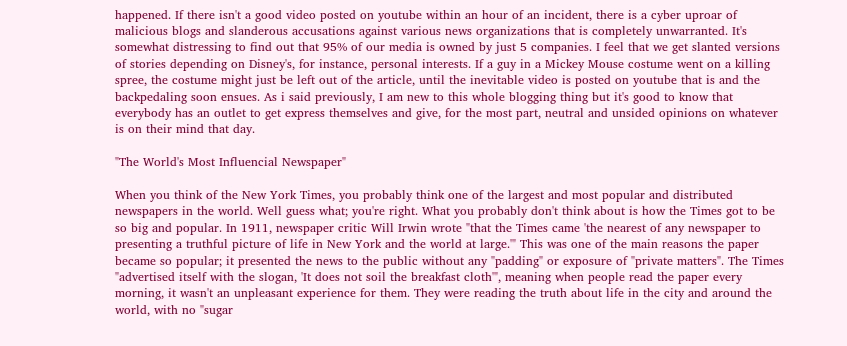happened. If there isn't a good video posted on youtube within an hour of an incident, there is a cyber uproar of malicious blogs and slanderous accusations against various news organizations that is completely unwarranted. It's somewhat distressing to find out that 95% of our media is owned by just 5 companies. I feel that we get slanted versions of stories depending on Disney's, for instance, personal interests. If a guy in a Mickey Mouse costume went on a killing spree, the costume might just be left out of the article, until the inevitable video is posted on youtube that is and the backpedaling soon ensues. As i said previously, I am new to this whole blogging thing but it's good to know that everybody has an outlet to get express themselves and give, for the most part, neutral and unsided opinions on whatever is on their mind that day.

"The World's Most Influencial Newspaper"

When you think of the New York Times, you probably think one of the largest and most popular and distributed newspapers in the world. Well guess what; you're right. What you probably don't think about is how the Times got to be so big and popular. In 1911, newspaper critic Will Irwin wrote "that the Times came 'the nearest of any newspaper to presenting a truthful picture of life in New York and the world at large.'" This was one of the main reasons the paper became so popular; it presented the news to the public without any "padding" or exposure of "private matters". The Times "advertised itself with the slogan, 'It does not soil the breakfast cloth'", meaning when people read the paper every morning, it wasn't an unpleasant experience for them. They were reading the truth about life in the city and around the world, with no "sugar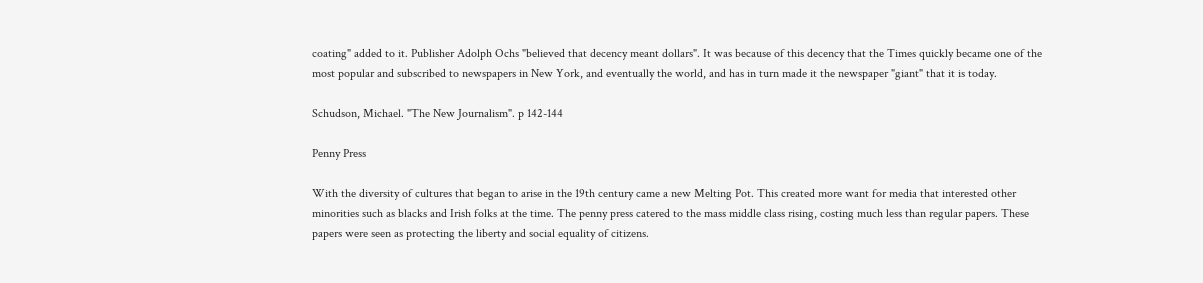coating" added to it. Publisher Adolph Ochs "believed that decency meant dollars". It was because of this decency that the Times quickly became one of the most popular and subscribed to newspapers in New York, and eventually the world, and has in turn made it the newspaper "giant" that it is today.

Schudson, Michael. "The New Journalism". p 142-144

Penny Press

With the diversity of cultures that began to arise in the 19th century came a new Melting Pot. This created more want for media that interested other minorities such as blacks and Irish folks at the time. The penny press catered to the mass middle class rising, costing much less than regular papers. These papers were seen as protecting the liberty and social equality of citizens.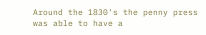Around the 1830's the penny press was able to have a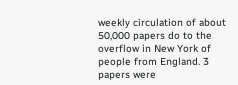weekly circulation of about 50,000 papers do to the overflow in New York of people from England. 3 papers were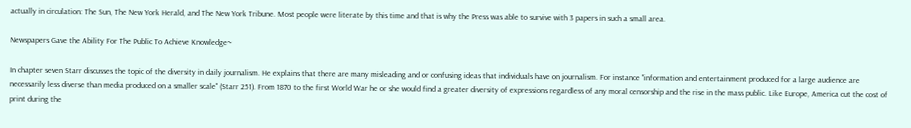actually in circulation: The Sun, The New York Herald, and The New York Tribune. Most people were literate by this time and that is why the Press was able to survive with 3 papers in such a small area.

Newspapers Gave the Ability For The Public To Achieve Knowledge~

In chapter seven Starr discusses the topic of the diversity in daily journalism. He explains that there are many misleading and or confusing ideas that individuals have on journalism. For instance "information and entertainment produced for a large audience are necessarily less diverse than media produced on a smaller scale" (Starr 251). From 1870 to the first World War he or she would find a greater diversity of expressions regardless of any moral censorship and the rise in the mass public. Like Europe, America cut the cost of print during the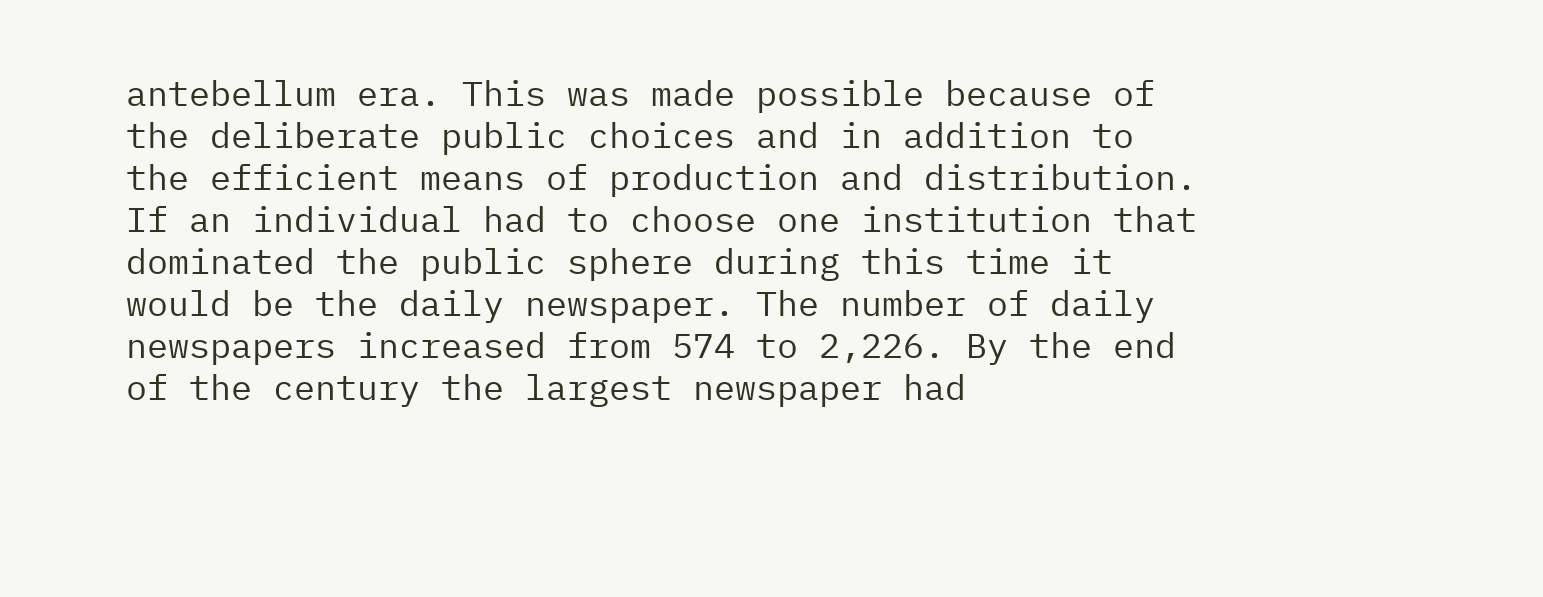antebellum era. This was made possible because of the deliberate public choices and in addition to the efficient means of production and distribution. If an individual had to choose one institution that dominated the public sphere during this time it would be the daily newspaper. The number of daily newspapers increased from 574 to 2,226. By the end of the century the largest newspaper had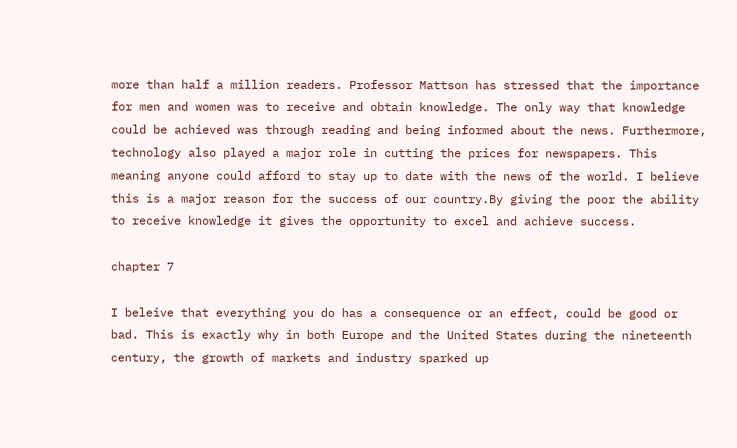more than half a million readers. Professor Mattson has stressed that the importance for men and women was to receive and obtain knowledge. The only way that knowledge could be achieved was through reading and being informed about the news. Furthermore, technology also played a major role in cutting the prices for newspapers. This meaning anyone could afford to stay up to date with the news of the world. I believe this is a major reason for the success of our country.By giving the poor the ability to receive knowledge it gives the opportunity to excel and achieve success.

chapter 7

I beleive that everything you do has a consequence or an effect, could be good or bad. This is exactly why in both Europe and the United States during the nineteenth century, the growth of markets and industry sparked up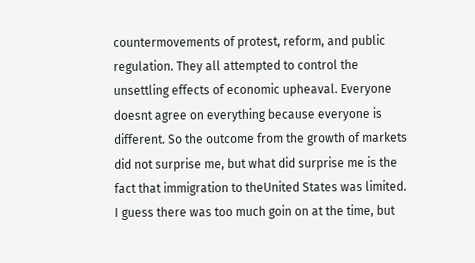countermovements of protest, reform, and public regulation. They all attempted to control the unsettling effects of economic upheaval. Everyone doesnt agree on everything because everyone is different. So the outcome from the growth of markets did not surprise me, but what did surprise me is the fact that immigration to theUnited States was limited. I guess there was too much goin on at the time, but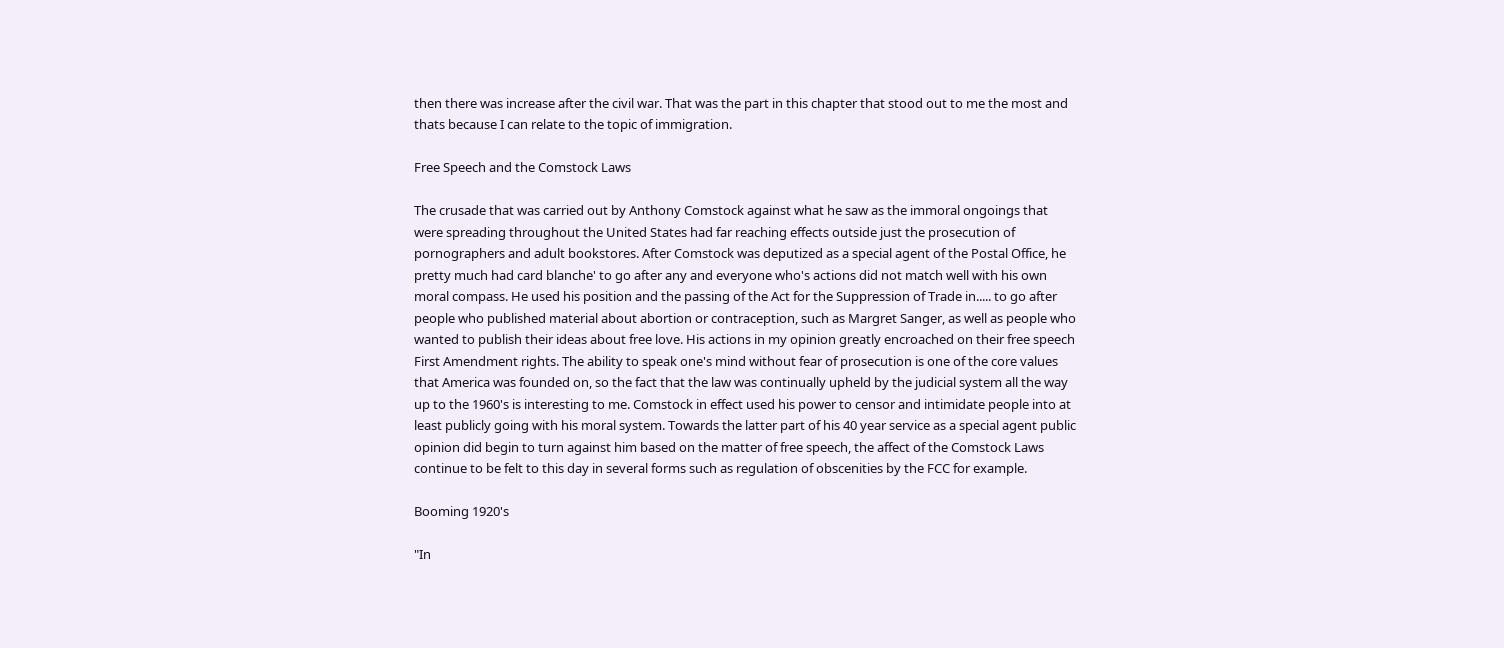then there was increase after the civil war. That was the part in this chapter that stood out to me the most and thats because I can relate to the topic of immigration.

Free Speech and the Comstock Laws

The crusade that was carried out by Anthony Comstock against what he saw as the immoral ongoings that were spreading throughout the United States had far reaching effects outside just the prosecution of pornographers and adult bookstores. After Comstock was deputized as a special agent of the Postal Office, he pretty much had card blanche' to go after any and everyone who's actions did not match well with his own moral compass. He used his position and the passing of the Act for the Suppression of Trade in..... to go after people who published material about abortion or contraception, such as Margret Sanger, as well as people who wanted to publish their ideas about free love. His actions in my opinion greatly encroached on their free speech First Amendment rights. The ability to speak one's mind without fear of prosecution is one of the core values that America was founded on, so the fact that the law was continually upheld by the judicial system all the way up to the 1960's is interesting to me. Comstock in effect used his power to censor and intimidate people into at least publicly going with his moral system. Towards the latter part of his 40 year service as a special agent public opinion did begin to turn against him based on the matter of free speech, the affect of the Comstock Laws continue to be felt to this day in several forms such as regulation of obscenities by the FCC for example.

Booming 1920's

"In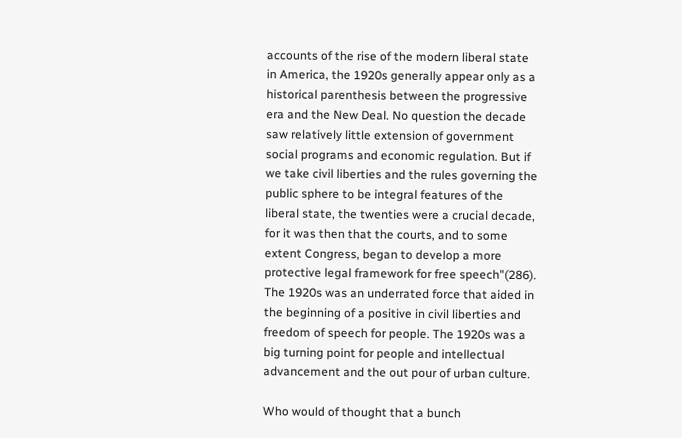accounts of the rise of the modern liberal state in America, the 1920s generally appear only as a historical parenthesis between the progressive era and the New Deal. No question the decade saw relatively little extension of government social programs and economic regulation. But if we take civil liberties and the rules governing the public sphere to be integral features of the liberal state, the twenties were a crucial decade, for it was then that the courts, and to some extent Congress, began to develop a more protective legal framework for free speech"(286). The 1920s was an underrated force that aided in the beginning of a positive in civil liberties and freedom of speech for people. The 1920s was a big turning point for people and intellectual advancement and the out pour of urban culture.

Who would of thought that a bunch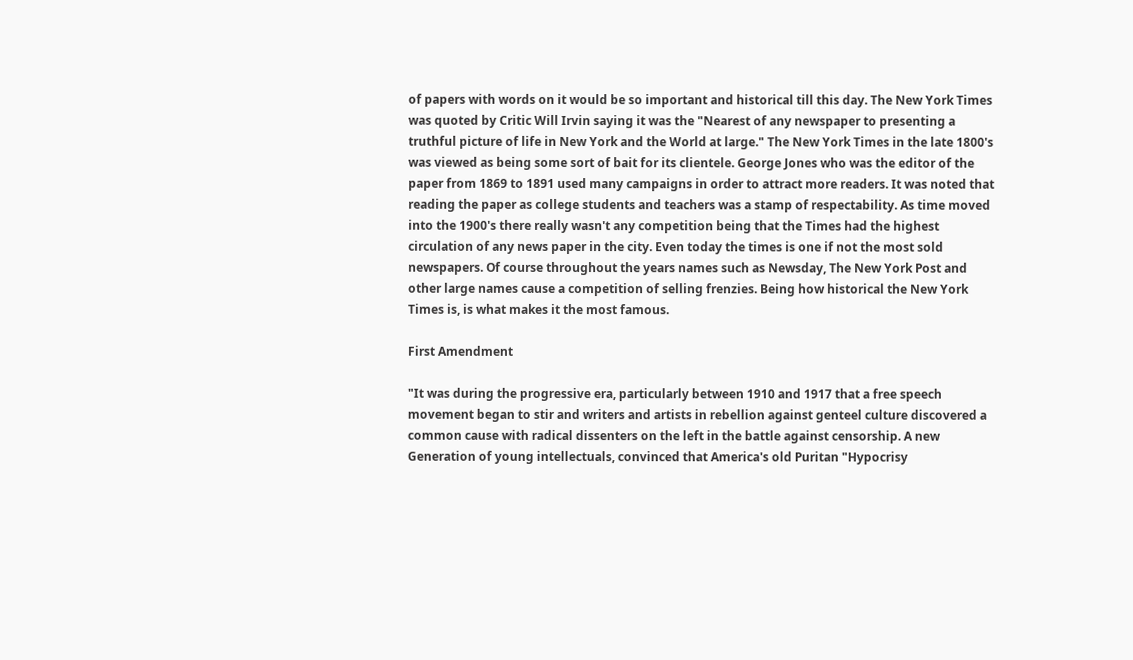of papers with words on it would be so important and historical till this day. The New York Times was quoted by Critic Will Irvin saying it was the "Nearest of any newspaper to presenting a truthful picture of life in New York and the World at large." The New York Times in the late 1800's was viewed as being some sort of bait for its clientele. George Jones who was the editor of the paper from 1869 to 1891 used many campaigns in order to attract more readers. It was noted that reading the paper as college students and teachers was a stamp of respectability. As time moved into the 1900's there really wasn't any competition being that the Times had the highest circulation of any news paper in the city. Even today the times is one if not the most sold newspapers. Of course throughout the years names such as Newsday, The New York Post and other large names cause a competition of selling frenzies. Being how historical the New York Times is, is what makes it the most famous.

First Amendment

"It was during the progressive era, particularly between 1910 and 1917 that a free speech movement began to stir and writers and artists in rebellion against genteel culture discovered a common cause with radical dissenters on the left in the battle against censorship. A new Generation of young intellectuals, convinced that America's old Puritan "Hypocrisy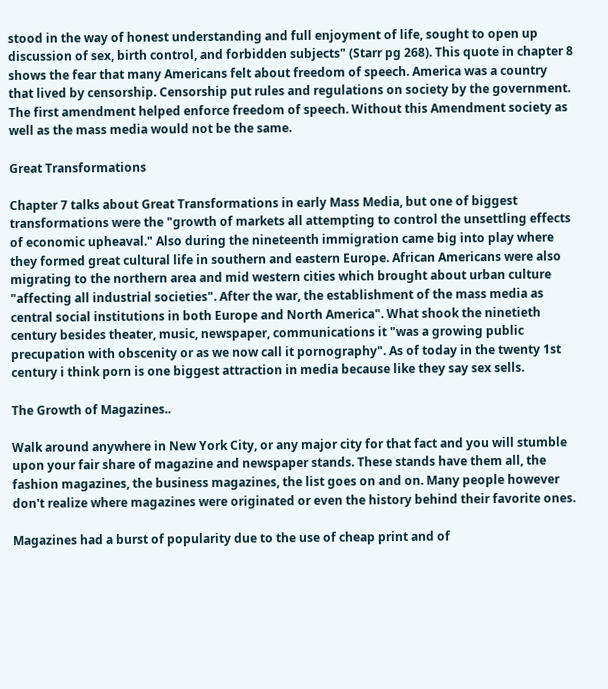stood in the way of honest understanding and full enjoyment of life, sought to open up discussion of sex, birth control, and forbidden subjects" (Starr pg 268). This quote in chapter 8 shows the fear that many Americans felt about freedom of speech. America was a country that lived by censorship. Censorship put rules and regulations on society by the government. The first amendment helped enforce freedom of speech. Without this Amendment society as well as the mass media would not be the same.

Great Transformations

Chapter 7 talks about Great Transformations in early Mass Media, but one of biggest transformations were the "growth of markets all attempting to control the unsettling effects of economic upheaval." Also during the nineteenth immigration came big into play where they formed great cultural life in southern and eastern Europe. African Americans were also migrating to the northern area and mid western cities which brought about urban culture "affecting all industrial societies". After the war, the establishment of the mass media as central social institutions in both Europe and North America". What shook the ninetieth century besides theater, music, newspaper, communications it "was a growing public precupation with obscenity or as we now call it pornography". As of today in the twenty 1st century i think porn is one biggest attraction in media because like they say sex sells.

The Growth of Magazines..

Walk around anywhere in New York City, or any major city for that fact and you will stumble upon your fair share of magazine and newspaper stands. These stands have them all, the fashion magazines, the business magazines, the list goes on and on. Many people however don't realize where magazines were originated or even the history behind their favorite ones.

Magazines had a burst of popularity due to the use of cheap print and of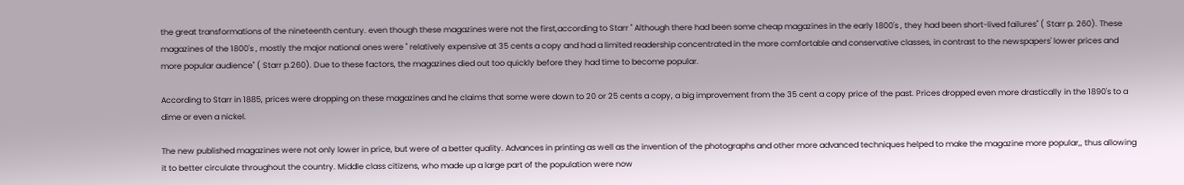the great transformations of the nineteenth century. even though these magazines were not the first,according to Starr " Although there had been some cheap magazines in the early 1800's , they had been short-lived failures" ( Starr p. 260). These magazines of the 1800's , mostly the major national ones were " relatively expensive at 35 cents a copy and had a limited readership concentrated in the more comfortable and conservative classes, in contrast to the newspapers' lower prices and more popular audience" ( Starr p.260). Due to these factors, the magazines died out too quickly before they had time to become popular.

According to Starr in 1885, prices were dropping on these magazines and he claims that some were down to 20 or 25 cents a copy, a big improvement from the 35 cent a copy price of the past. Prices dropped even more drastically in the 1890's to a dime or even a nickel.

The new published magazines were not only lower in price, but were of a better quality. Advances in printing as well as the invention of the photographs and other more advanced techniques helped to make the magazine more popular,, thus allowing it to better circulate throughout the country. Middle class citizens, who made up a large part of the population were now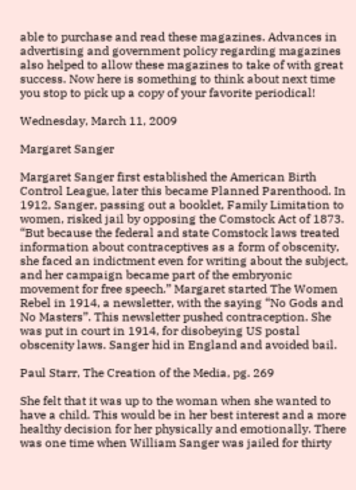able to purchase and read these magazines. Advances in advertising and government policy regarding magazines also helped to allow these magazines to take of with great success. Now here is something to think about next time you stop to pick up a copy of your favorite periodical!

Wednesday, March 11, 2009

Margaret Sanger

Margaret Sanger first established the American Birth Control League, later this became Planned Parenthood. In 1912, Sanger, passing out a booklet, Family Limitation to women, risked jail by opposing the Comstock Act of 1873. “But because the federal and state Comstock laws treated information about contraceptives as a form of obscenity, she faced an indictment even for writing about the subject, and her campaign became part of the embryonic movement for free speech.” Margaret started The Women Rebel in 1914, a newsletter, with the saying “No Gods and No Masters”. This newsletter pushed contraception. She was put in court in 1914, for disobeying US postal obscenity laws. Sanger hid in England and avoided bail.

Paul Starr, The Creation of the Media, pg. 269

She felt that it was up to the woman when she wanted to have a child. This would be in her best interest and a more healthy decision for her physically and emotionally. There was one time when William Sanger was jailed for thirty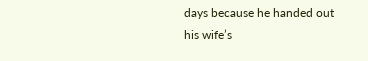days because he handed out his wife’s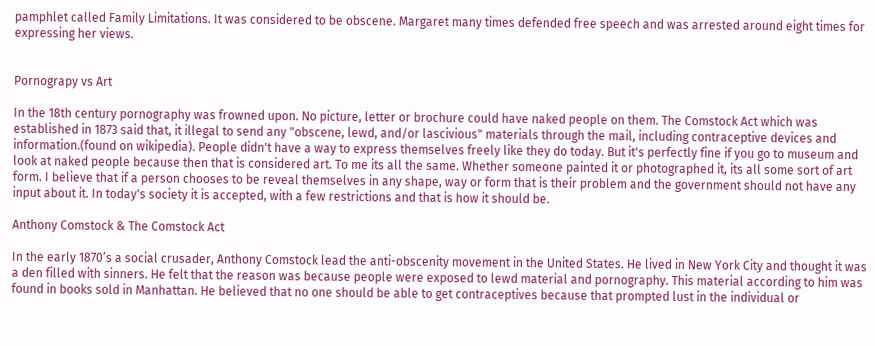pamphlet called Family Limitations. It was considered to be obscene. Margaret many times defended free speech and was arrested around eight times for expressing her views.


Pornograpy vs Art

In the 18th century pornography was frowned upon. No picture, letter or brochure could have naked people on them. The Comstock Act which was established in 1873 said that, it illegal to send any "obscene, lewd, and/or lascivious" materials through the mail, including contraceptive devices and information.(found on wikipedia). People didn't have a way to express themselves freely like they do today. But it's perfectly fine if you go to museum and look at naked people because then that is considered art. To me its all the same. Whether someone painted it or photographed it, its all some sort of art form. I believe that if a person chooses to be reveal themselves in any shape, way or form that is their problem and the government should not have any input about it. In today's society it is accepted, with a few restrictions and that is how it should be.

Anthony Comstock & The Comstock Act

In the early 1870’s a social crusader, Anthony Comstock lead the anti-obscenity movement in the United States. He lived in New York City and thought it was a den filled with sinners. He felt that the reason was because people were exposed to lewd material and pornography. This material according to him was found in books sold in Manhattan. He believed that no one should be able to get contraceptives because that prompted lust in the individual or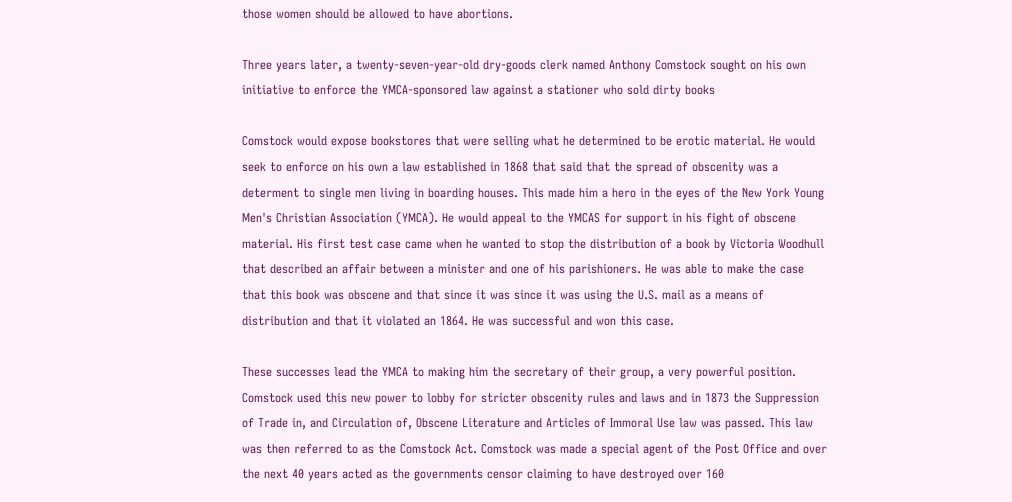those women should be allowed to have abortions.

Three years later, a twenty-seven-year-old dry-goods clerk named Anthony Comstock sought on his own initiative to enforce the YMCA-sponsored law against a stationer who sold dirty books

Comstock would expose bookstores that were selling what he determined to be erotic material. He would seek to enforce on his own a law established in 1868 that said that the spread of obscenity was a determent to single men living in boarding houses. This made him a hero in the eyes of the New York Young Men's Christian Association (YMCA). He would appeal to the YMCAS for support in his fight of obscene material. His first test case came when he wanted to stop the distribution of a book by Victoria Woodhull that described an affair between a minister and one of his parishioners. He was able to make the case that this book was obscene and that since it was since it was using the U.S. mail as a means of distribution and that it violated an 1864. He was successful and won this case.

These successes lead the YMCA to making him the secretary of their group, a very powerful position. Comstock used this new power to lobby for stricter obscenity rules and laws and in 1873 the Suppression of Trade in, and Circulation of, Obscene Literature and Articles of Immoral Use law was passed. This law was then referred to as the Comstock Act. Comstock was made a special agent of the Post Office and over the next 40 years acted as the governments censor claiming to have destroyed over 160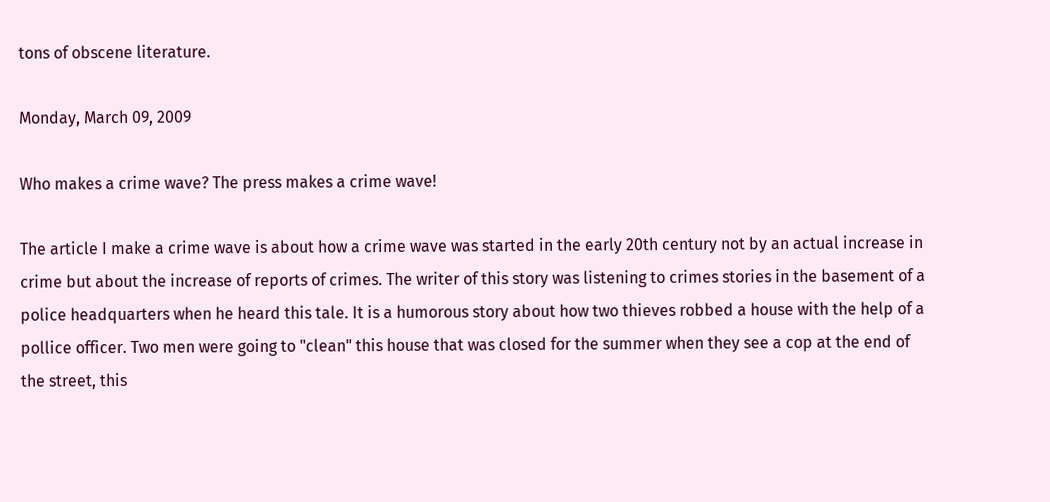tons of obscene literature.

Monday, March 09, 2009

Who makes a crime wave? The press makes a crime wave!

The article I make a crime wave is about how a crime wave was started in the early 20th century not by an actual increase in crime but about the increase of reports of crimes. The writer of this story was listening to crimes stories in the basement of a police headquarters when he heard this tale. It is a humorous story about how two thieves robbed a house with the help of a pollice officer. Two men were going to "clean" this house that was closed for the summer when they see a cop at the end of the street, this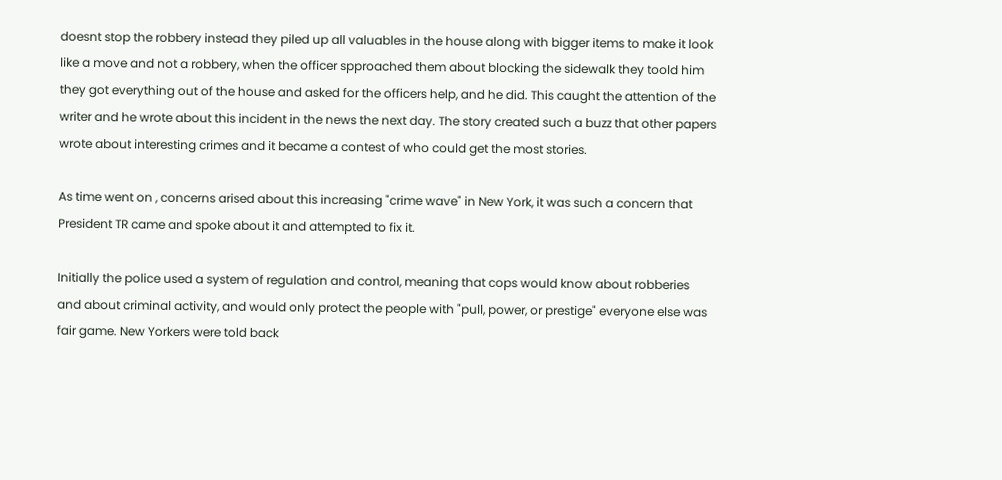doesnt stop the robbery instead they piled up all valuables in the house along with bigger items to make it look like a move and not a robbery, when the officer spproached them about blocking the sidewalk they toold him they got everything out of the house and asked for the officers help, and he did. This caught the attention of the writer and he wrote about this incident in the news the next day. The story created such a buzz that other papers wrote about interesting crimes and it became a contest of who could get the most stories.

As time went on , concerns arised about this increasing "crime wave" in New York, it was such a concern that President TR came and spoke about it and attempted to fix it.

Initially the police used a system of regulation and control, meaning that cops would know about robberies and about criminal activity, and would only protect the people with "pull, power, or prestige" everyone else was fair game. New Yorkers were told back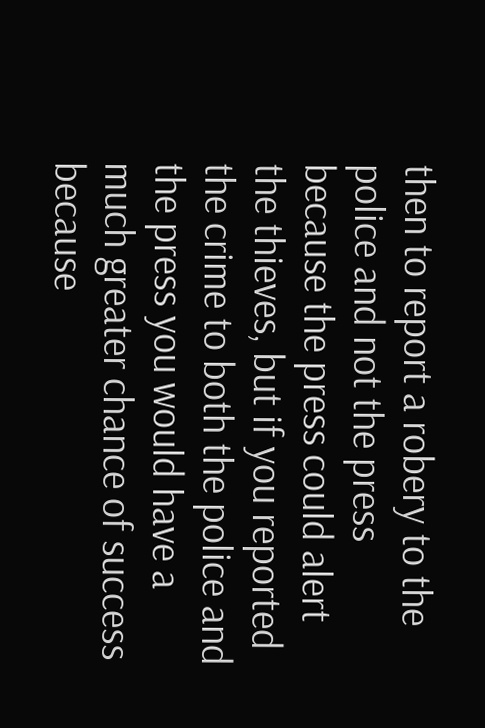then to report a robery to the police and not the press because the press could alert the thieves, but if you reported the crime to both the police and the press you would have a much greater chance of success because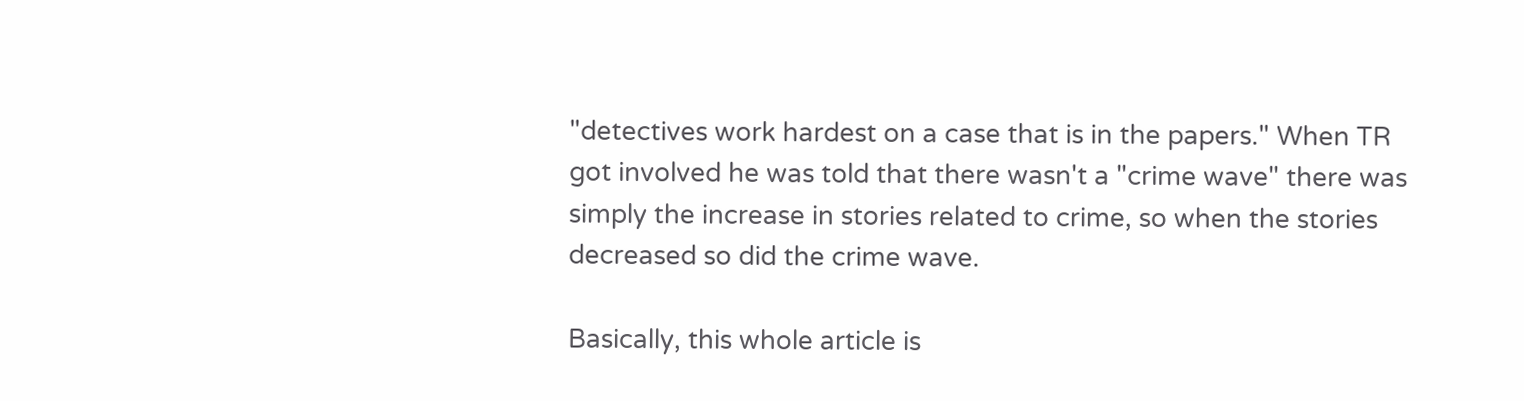"detectives work hardest on a case that is in the papers." When TR got involved he was told that there wasn't a "crime wave" there was simply the increase in stories related to crime, so when the stories decreased so did the crime wave.

Basically, this whole article is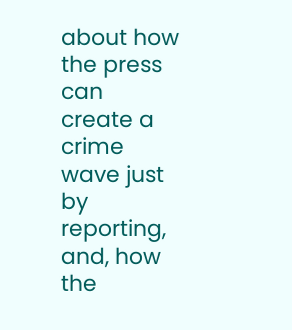about how the press can create a crime wave just by reporting, and, how the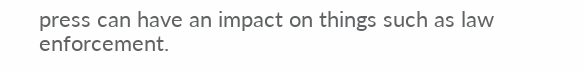press can have an impact on things such as law enforcement.